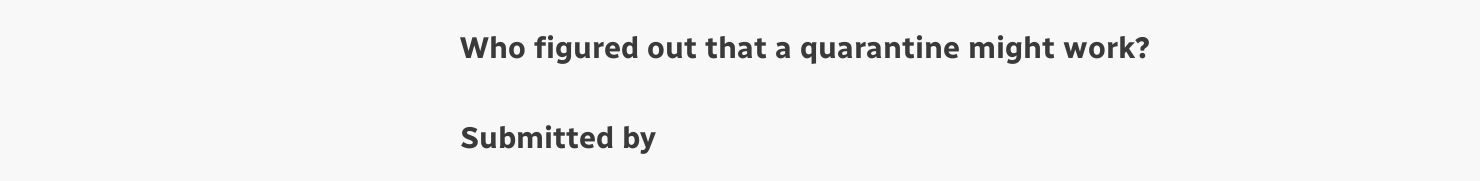Who figured out that a quarantine might work?

Submitted by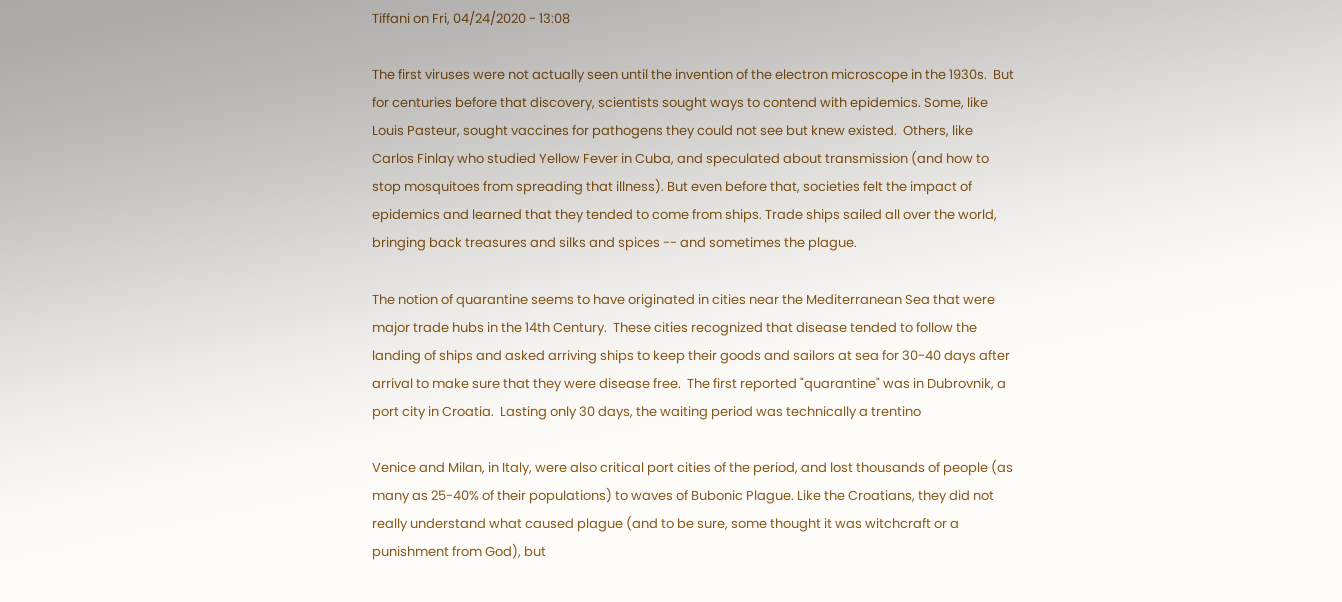Tiffani on Fri, 04/24/2020 - 13:08

The first viruses were not actually seen until the invention of the electron microscope in the 1930s.  But for centuries before that discovery, scientists sought ways to contend with epidemics. Some, like Louis Pasteur, sought vaccines for pathogens they could not see but knew existed.  Others, like Carlos Finlay who studied Yellow Fever in Cuba, and speculated about transmission (and how to stop mosquitoes from spreading that illness). But even before that, societies felt the impact of epidemics and learned that they tended to come from ships. Trade ships sailed all over the world, bringing back treasures and silks and spices -- and sometimes the plague.

The notion of quarantine seems to have originated in cities near the Mediterranean Sea that were major trade hubs in the 14th Century.  These cities recognized that disease tended to follow the landing of ships and asked arriving ships to keep their goods and sailors at sea for 30-40 days after arrival to make sure that they were disease free.  The first reported "quarantine" was in Dubrovnik, a port city in Croatia.  Lasting only 30 days, the waiting period was technically a trentino

Venice and Milan, in Italy, were also critical port cities of the period, and lost thousands of people (as many as 25-40% of their populations) to waves of Bubonic Plague. Like the Croatians, they did not really understand what caused plague (and to be sure, some thought it was witchcraft or a punishment from God), but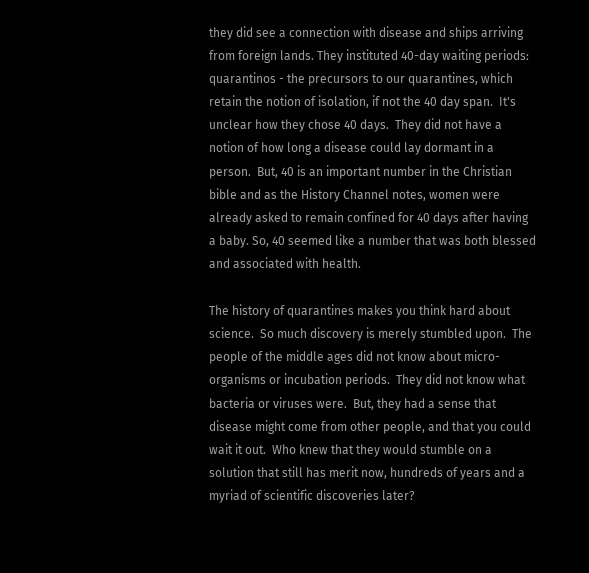they did see a connection with disease and ships arriving from foreign lands. They instituted 40-day waiting periods: quarantinos - the precursors to our quarantines, which retain the notion of isolation, if not the 40 day span.  It's unclear how they chose 40 days.  They did not have a notion of how long a disease could lay dormant in a person.  But, 40 is an important number in the Christian bible and as the History Channel notes, women were already asked to remain confined for 40 days after having a baby. So, 40 seemed like a number that was both blessed and associated with health.

The history of quarantines makes you think hard about science.  So much discovery is merely stumbled upon.  The people of the middle ages did not know about micro-organisms or incubation periods.  They did not know what bacteria or viruses were.  But, they had a sense that disease might come from other people, and that you could wait it out.  Who knew that they would stumble on a solution that still has merit now, hundreds of years and a myriad of scientific discoveries later?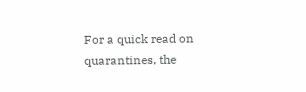For a quick read on quarantines, the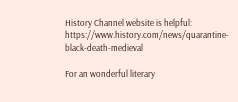History Channel website is helpful: https://www.history.com/news/quarantine-black-death-medieval

For an wonderful literary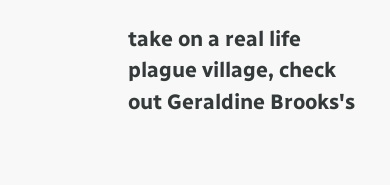take on a real life plague village, check out Geraldine Brooks's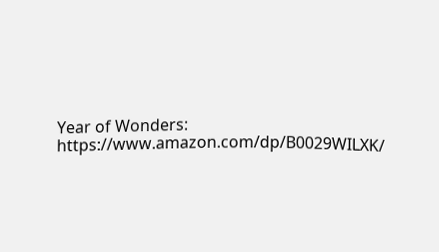Year of Wonders: https://www.amazon.com/dp/B0029WILXK/